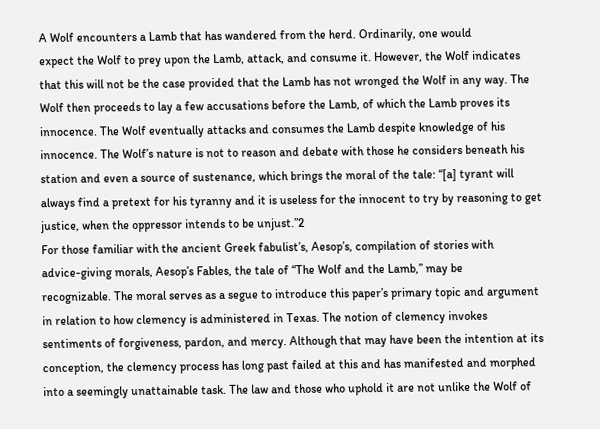A Wolf encounters a Lamb that has wandered from the herd. Ordinarily, one would
expect the Wolf to prey upon the Lamb, attack, and consume it. However, the Wolf indicates
that this will not be the case provided that the Lamb has not wronged the Wolf in any way. The
Wolf then proceeds to lay a few accusations before the Lamb, of which the Lamb proves its
innocence. The Wolf eventually attacks and consumes the Lamb despite knowledge of his
innocence. The Wolf’s nature is not to reason and debate with those he considers beneath his
station and even a source of sustenance, which brings the moral of the tale: “[a] tyrant will
always find a pretext for his tyranny and it is useless for the innocent to try by reasoning to get
justice, when the oppressor intends to be unjust.”2
For those familiar with the ancient Greek fabulist’s, Aesop’s, compilation of stories with
advice-giving morals, Aesop’s Fables, the tale of “The Wolf and the Lamb,” may be
recognizable. The moral serves as a segue to introduce this paper’s primary topic and argument
in relation to how clemency is administered in Texas. The notion of clemency invokes
sentiments of forgiveness, pardon, and mercy. Although that may have been the intention at its
conception, the clemency process has long past failed at this and has manifested and morphed
into a seemingly unattainable task. The law and those who uphold it are not unlike the Wolf of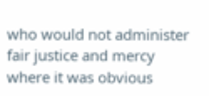who would not administer fair justice and mercy where it was obvious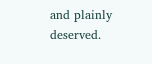and plainly deserved.